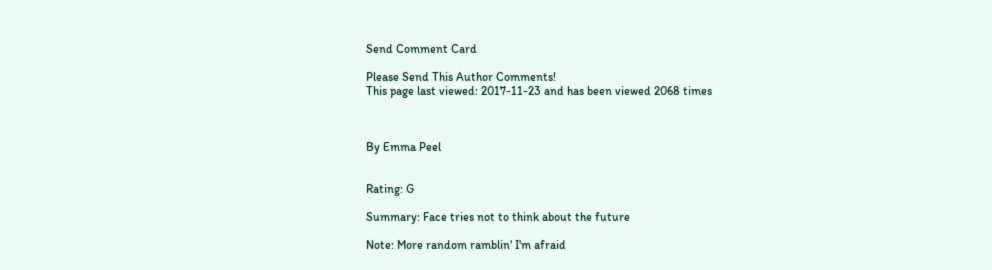Send Comment Card

Please Send This Author Comments!
This page last viewed: 2017-11-23 and has been viewed 2068 times



By Emma Peel


Rating: G

Summary: Face tries not to think about the future

Note: More random ramblin' I'm afraid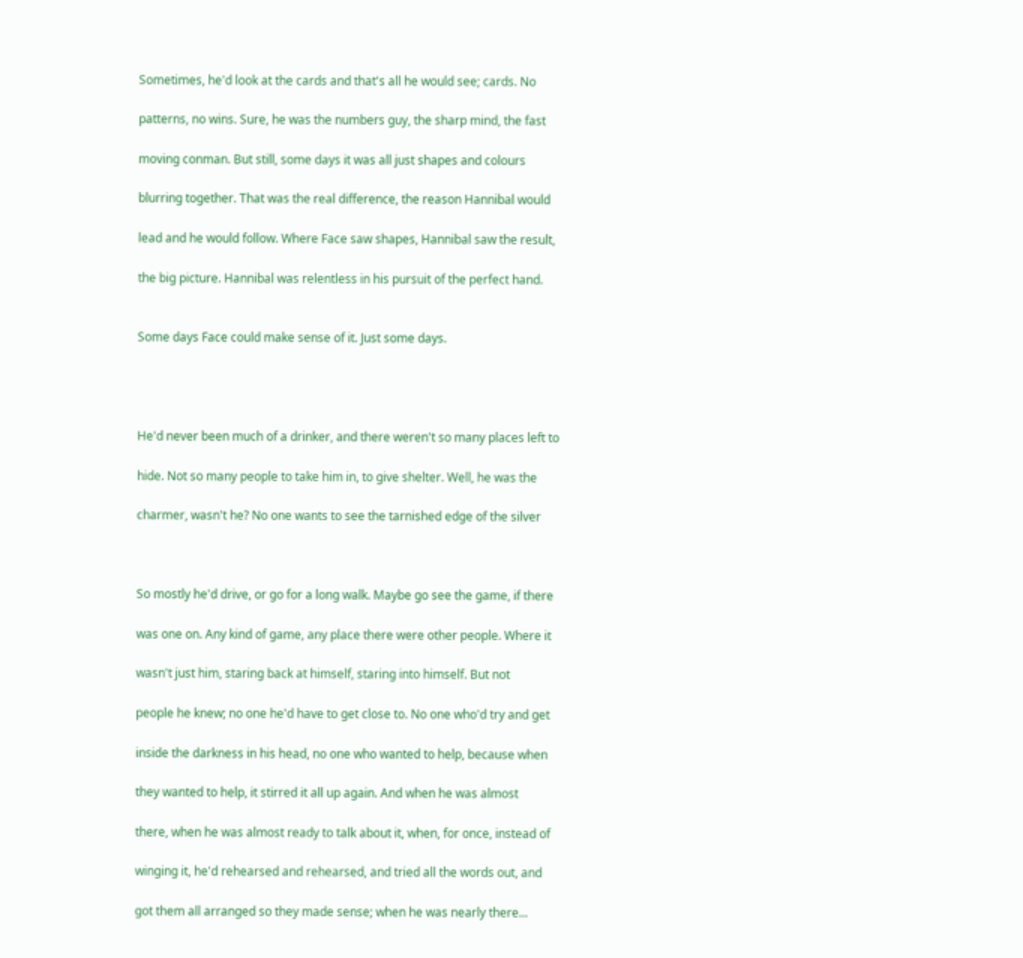Sometimes, he'd look at the cards and that's all he would see; cards. No

patterns, no wins. Sure, he was the numbers guy, the sharp mind, the fast

moving conman. But still, some days it was all just shapes and colours

blurring together. That was the real difference, the reason Hannibal would

lead and he would follow. Where Face saw shapes, Hannibal saw the result,

the big picture. Hannibal was relentless in his pursuit of the perfect hand.


Some days Face could make sense of it. Just some days.




He'd never been much of a drinker, and there weren't so many places left to

hide. Not so many people to take him in, to give shelter. Well, he was the

charmer, wasn't he? No one wants to see the tarnished edge of the silver



So mostly he'd drive, or go for a long walk. Maybe go see the game, if there

was one on. Any kind of game, any place there were other people. Where it

wasn't just him, staring back at himself, staring into himself. But not

people he knew; no one he'd have to get close to. No one who'd try and get

inside the darkness in his head, no one who wanted to help, because when

they wanted to help, it stirred it all up again. And when he was almost

there, when he was almost ready to talk about it, when, for once, instead of

winging it, he'd rehearsed and rehearsed, and tried all the words out, and

got them all arranged so they made sense; when he was nearly there...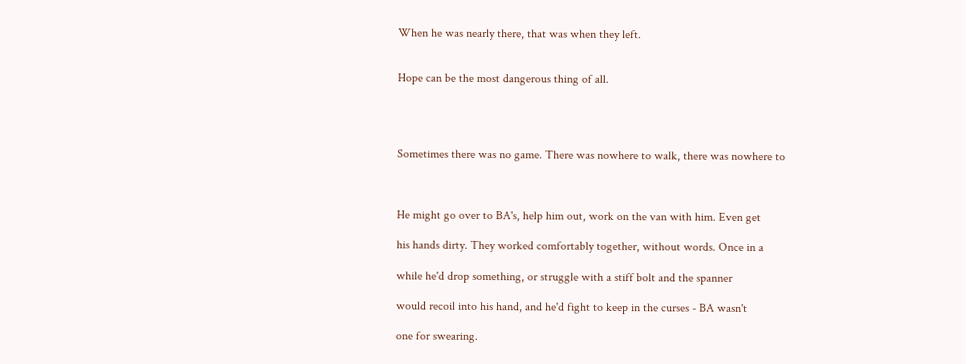When he was nearly there, that was when they left.


Hope can be the most dangerous thing of all.




Sometimes there was no game. There was nowhere to walk, there was nowhere to



He might go over to BA's, help him out, work on the van with him. Even get

his hands dirty. They worked comfortably together, without words. Once in a

while he'd drop something, or struggle with a stiff bolt and the spanner

would recoil into his hand, and he'd fight to keep in the curses - BA wasn't

one for swearing.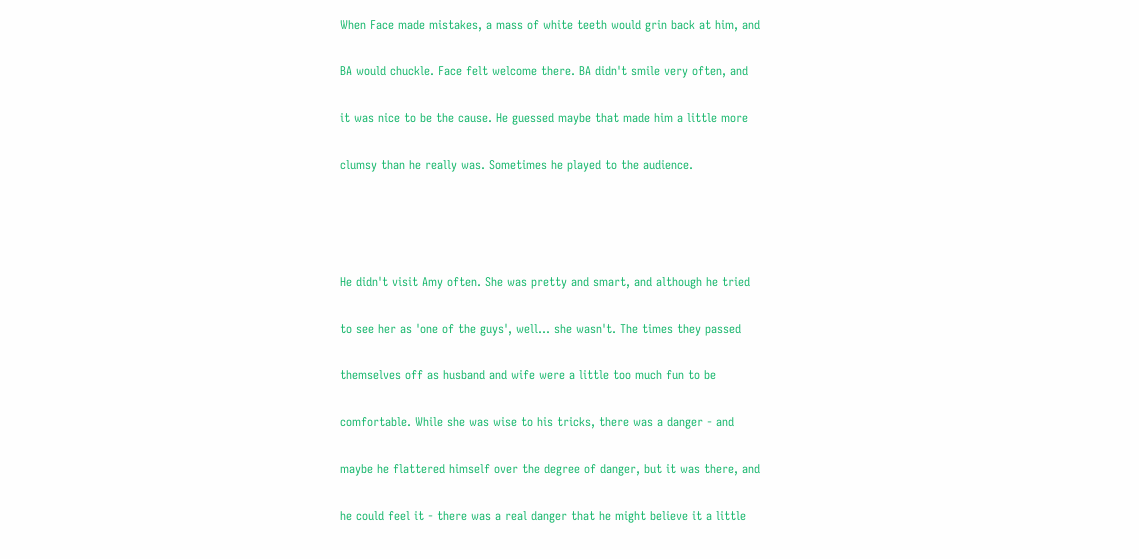When Face made mistakes, a mass of white teeth would grin back at him, and

BA would chuckle. Face felt welcome there. BA didn't smile very often, and

it was nice to be the cause. He guessed maybe that made him a little more

clumsy than he really was. Sometimes he played to the audience.




He didn't visit Amy often. She was pretty and smart, and although he tried

to see her as 'one of the guys', well... she wasn't. The times they passed

themselves off as husband and wife were a little too much fun to be

comfortable. While she was wise to his tricks, there was a danger - and

maybe he flattered himself over the degree of danger, but it was there, and

he could feel it - there was a real danger that he might believe it a little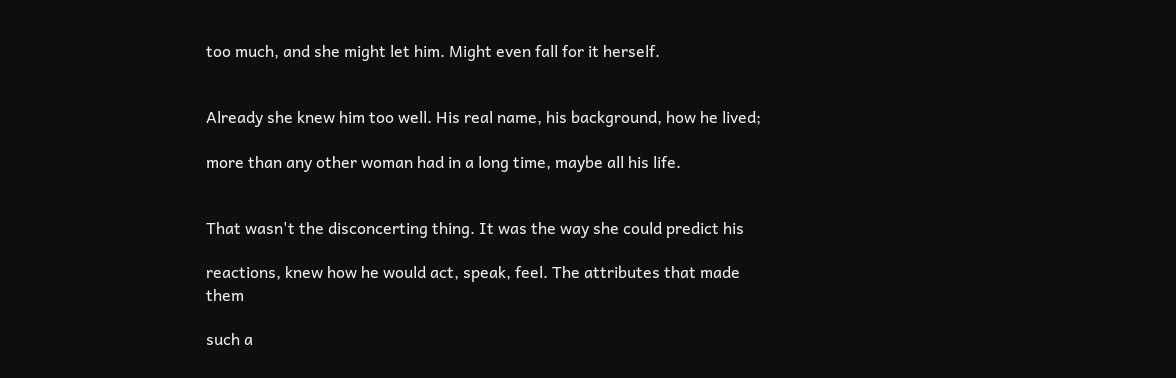too much, and she might let him. Might even fall for it herself.


Already she knew him too well. His real name, his background, how he lived;

more than any other woman had in a long time, maybe all his life.


That wasn't the disconcerting thing. It was the way she could predict his

reactions, knew how he would act, speak, feel. The attributes that made them

such a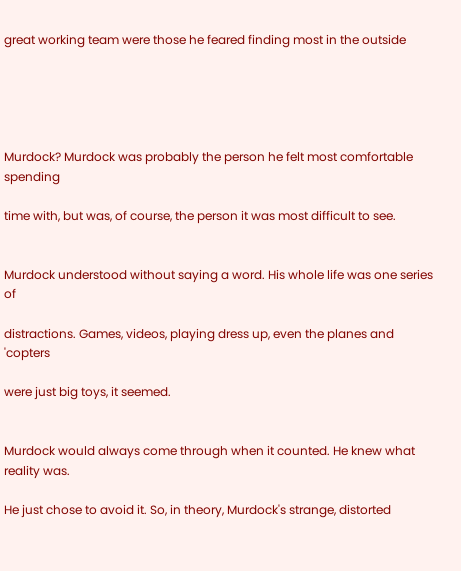great working team were those he feared finding most in the outside





Murdock? Murdock was probably the person he felt most comfortable spending

time with, but was, of course, the person it was most difficult to see.


Murdock understood without saying a word. His whole life was one series of

distractions. Games, videos, playing dress up, even the planes and 'copters

were just big toys, it seemed.


Murdock would always come through when it counted. He knew what reality was.

He just chose to avoid it. So, in theory, Murdock's strange, distorted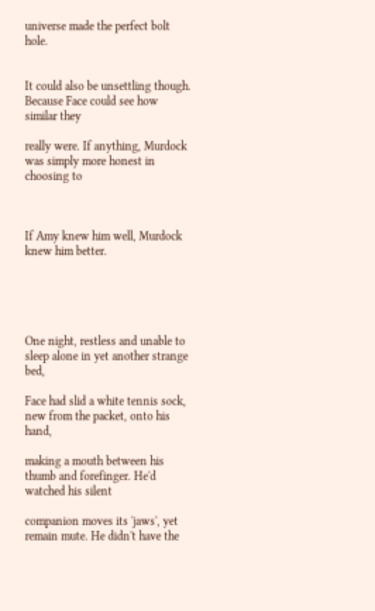universe made the perfect bolt hole.


It could also be unsettling though. Because Face could see how similar they

really were. If anything, Murdock was simply more honest in choosing to



If Amy knew him well, Murdock knew him better.





One night, restless and unable to sleep alone in yet another strange bed,

Face had slid a white tennis sock, new from the packet, onto his hand,

making a mouth between his thumb and forefinger. He'd watched his silent

companion moves its 'jaws', yet remain mute. He didn't have the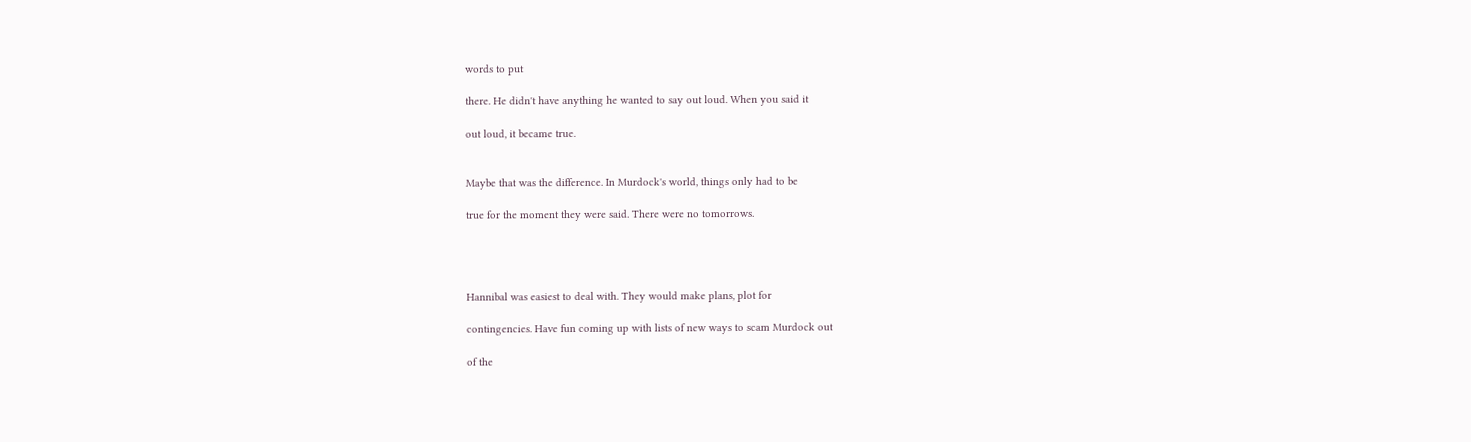words to put

there. He didn't have anything he wanted to say out loud. When you said it

out loud, it became true.


Maybe that was the difference. In Murdock's world, things only had to be

true for the moment they were said. There were no tomorrows.




Hannibal was easiest to deal with. They would make plans, plot for

contingencies. Have fun coming up with lists of new ways to scam Murdock out

of the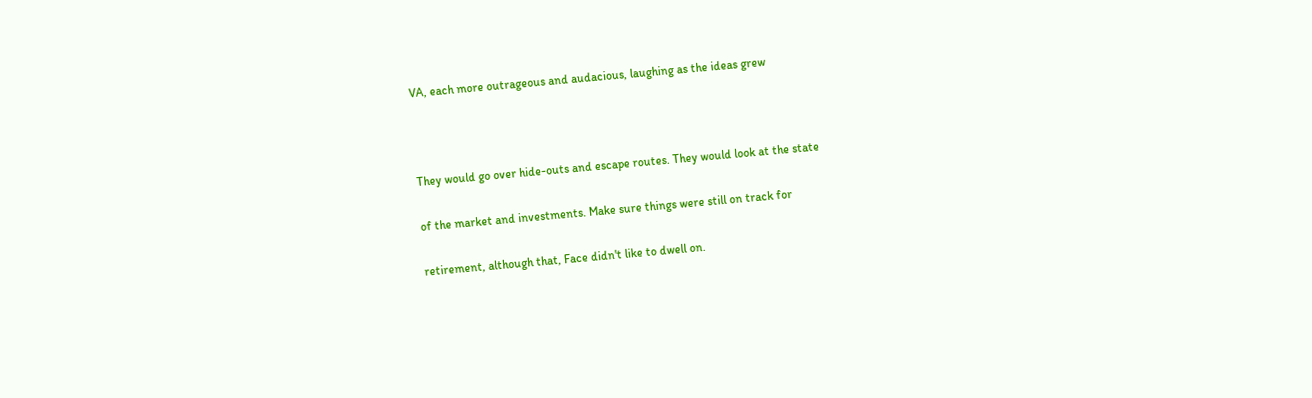VA, each more outrageous and audacious, laughing as the ideas grew



They would go over hide-outs and escape routes. They would look at the state

of the market and investments. Make sure things were still on track for

retirement, although that, Face didn't like to dwell on.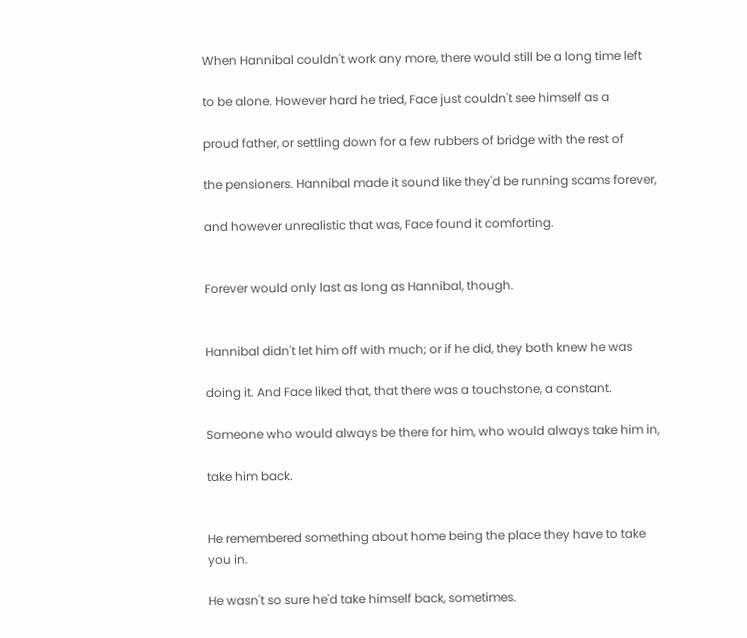When Hannibal couldn't work any more, there would still be a long time left

to be alone. However hard he tried, Face just couldn't see himself as a

proud father, or settling down for a few rubbers of bridge with the rest of

the pensioners. Hannibal made it sound like they'd be running scams forever,

and however unrealistic that was, Face found it comforting.


Forever would only last as long as Hannibal, though.


Hannibal didn't let him off with much; or if he did, they both knew he was

doing it. And Face liked that, that there was a touchstone, a constant.

Someone who would always be there for him, who would always take him in,

take him back.


He remembered something about home being the place they have to take you in.

He wasn't so sure he'd take himself back, sometimes.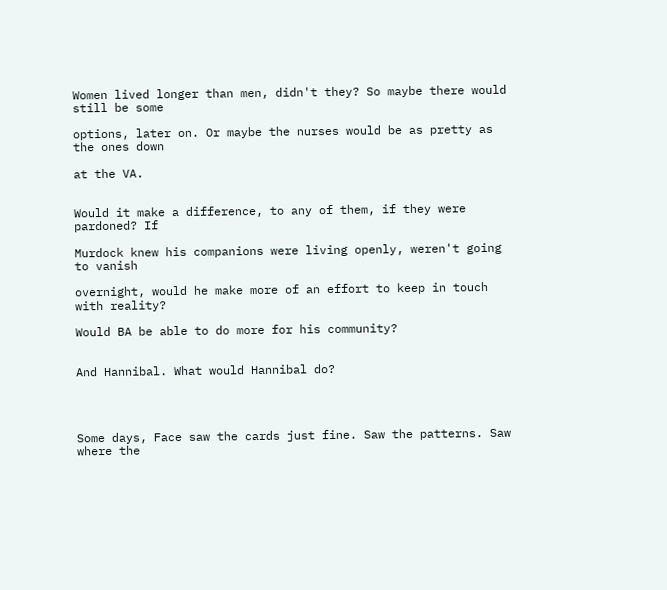Women lived longer than men, didn't they? So maybe there would still be some

options, later on. Or maybe the nurses would be as pretty as the ones down

at the VA.


Would it make a difference, to any of them, if they were pardoned? If

Murdock knew his companions were living openly, weren't going to vanish

overnight, would he make more of an effort to keep in touch with reality?

Would BA be able to do more for his community?


And Hannibal. What would Hannibal do?




Some days, Face saw the cards just fine. Saw the patterns. Saw where the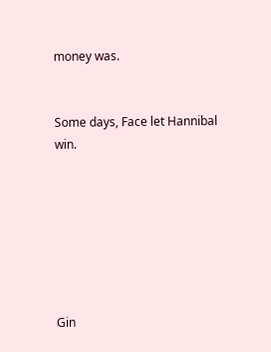money was.


Some days, Face let Hannibal win.







Gin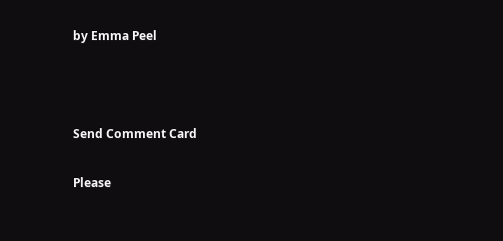by Emma Peel



Send Comment Card

Please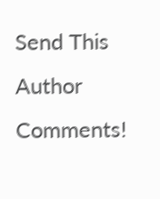Send This Author Comments!